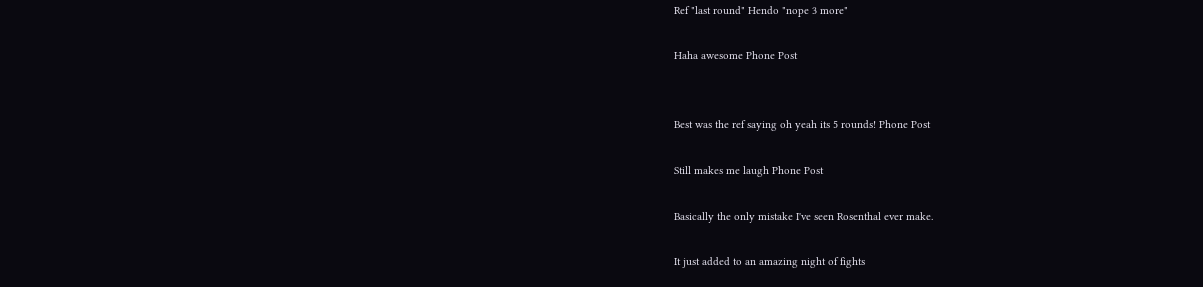Ref "last round" Hendo "nope 3 more"

Haha awesome Phone Post


Best was the ref saying oh yeah its 5 rounds! Phone Post

Still makes me laugh Phone Post

Basically the only mistake I've seen Rosenthal ever make.

It just added to an amazing night of fights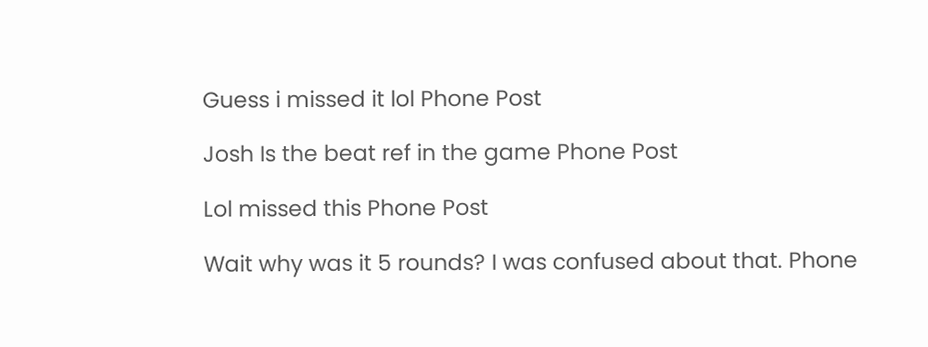Guess i missed it lol Phone Post

Josh Is the beat ref in the game Phone Post

Lol missed this Phone Post

Wait why was it 5 rounds? I was confused about that. Phone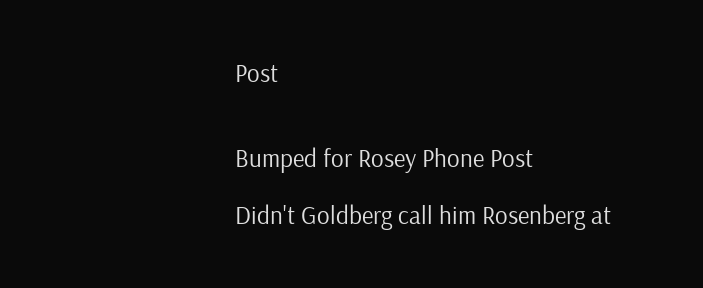Post


Bumped for Rosey Phone Post

Didn't Goldberg call him Rosenberg at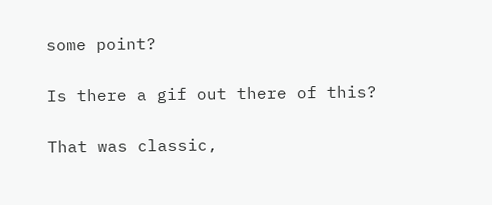some point?

Is there a gif out there of this?

That was classic,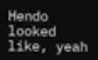Hendo looked like, yeah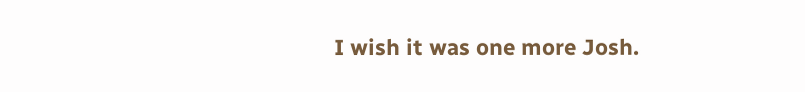I wish it was one more Josh.